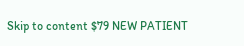Skip to content $79 NEW PATIENT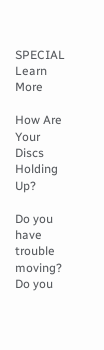SPECIAL Learn More

How Are Your Discs Holding Up?

Do you have trouble moving? Do you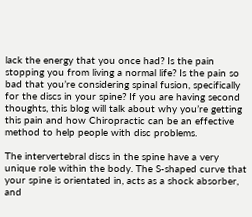lack the energy that you once had? Is the pain stopping you from living a normal life? Is the pain so bad that you’re considering spinal fusion, specifically for the discs in your spine? If you are having second thoughts, this blog will talk about why you’re getting this pain and how Chiropractic can be an effective method to help people with disc problems.

The intervertebral discs in the spine have a very unique role within the body. The S-shaped curve that your spine is orientated in, acts as a shock absorber, and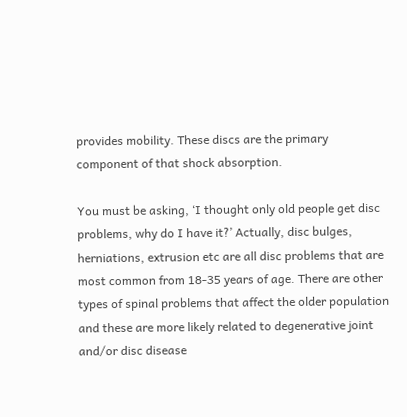provides mobility. These discs are the primary component of that shock absorption.

You must be asking, ‘I thought only old people get disc problems, why do I have it?’ Actually, disc bulges, herniations, extrusion etc are all disc problems that are most common from 18-35 years of age. There are other types of spinal problems that affect the older population and these are more likely related to degenerative joint and/or disc disease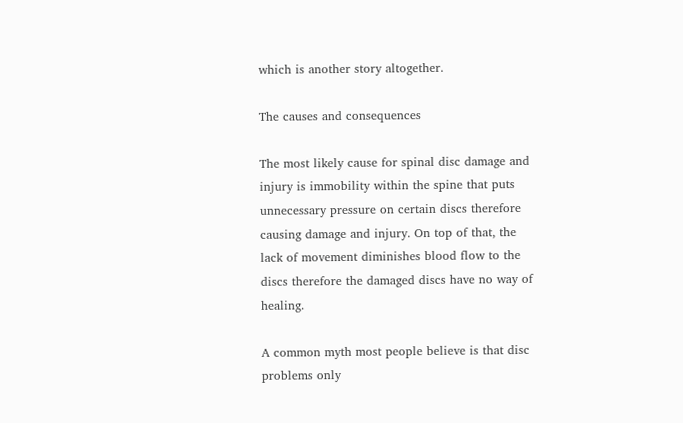which is another story altogether.

The causes and consequences

The most likely cause for spinal disc damage and injury is immobility within the spine that puts unnecessary pressure on certain discs therefore causing damage and injury. On top of that, the lack of movement diminishes blood flow to the discs therefore the damaged discs have no way of healing.

A common myth most people believe is that disc problems only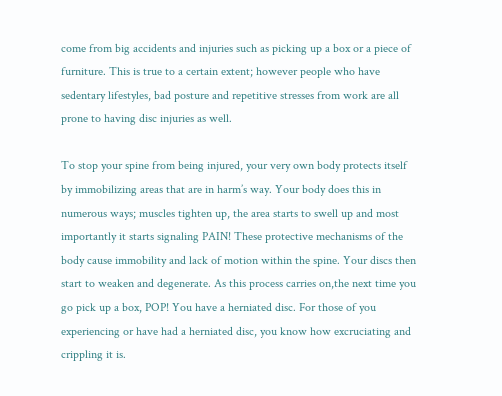come from big accidents and injuries such as picking up a box or a piece of furniture. This is true to a certain extent; however people who have sedentary lifestyles, bad posture and repetitive stresses from work are all prone to having disc injuries as well.

To stop your spine from being injured, your very own body protects itself by immobilizing areas that are in harm’s way. Your body does this in numerous ways; muscles tighten up, the area starts to swell up and most importantly it starts signaling PAIN! These protective mechanisms of the body cause immobility and lack of motion within the spine. Your discs then start to weaken and degenerate. As this process carries on,the next time you go pick up a box, POP! You have a herniated disc. For those of you experiencing or have had a herniated disc, you know how excruciating and crippling it is.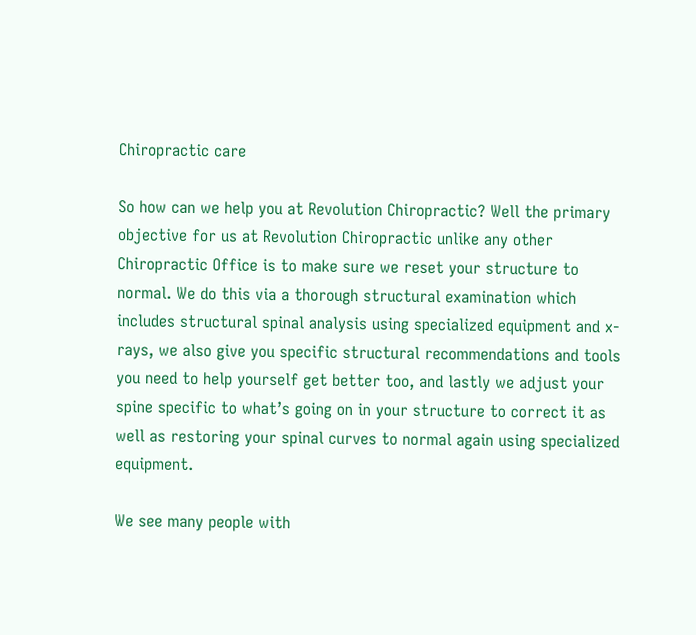Chiropractic care

So how can we help you at Revolution Chiropractic? Well the primary objective for us at Revolution Chiropractic unlike any other Chiropractic Office is to make sure we reset your structure to normal. We do this via a thorough structural examination which includes structural spinal analysis using specialized equipment and x-rays, we also give you specific structural recommendations and tools you need to help yourself get better too, and lastly we adjust your spine specific to what’s going on in your structure to correct it as well as restoring your spinal curves to normal again using specialized equipment.

We see many people with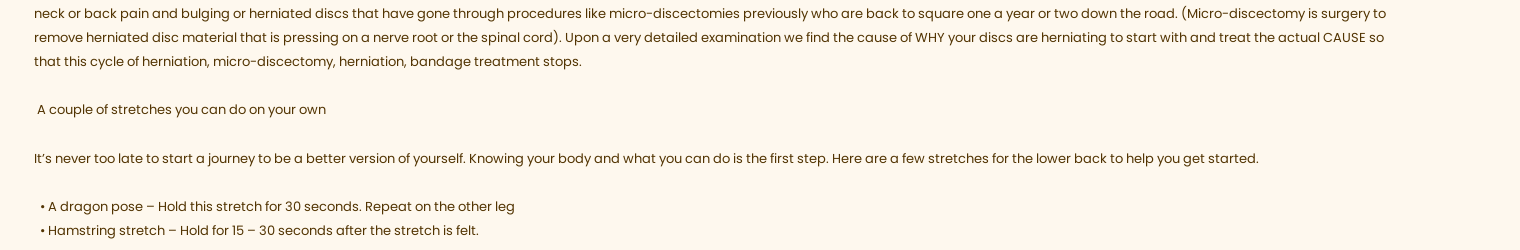neck or back pain and bulging or herniated discs that have gone through procedures like micro-discectomies previously who are back to square one a year or two down the road. (Micro-discectomy is surgery to remove herniated disc material that is pressing on a nerve root or the spinal cord). Upon a very detailed examination we find the cause of WHY your discs are herniating to start with and treat the actual CAUSE so that this cycle of herniation, micro-discectomy, herniation, bandage treatment stops.

 A couple of stretches you can do on your own

It’s never too late to start a journey to be a better version of yourself. Knowing your body and what you can do is the first step. Here are a few stretches for the lower back to help you get started.

  • A dragon pose – Hold this stretch for 30 seconds. Repeat on the other leg
  • Hamstring stretch – Hold for 15 – 30 seconds after the stretch is felt.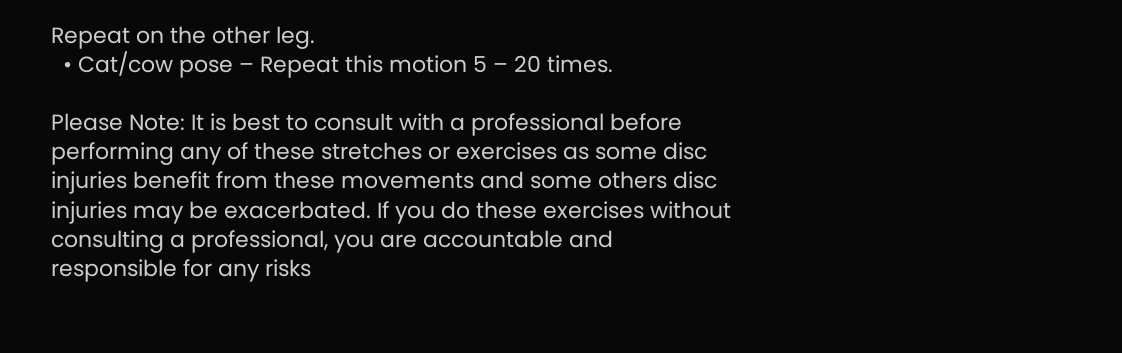Repeat on the other leg.
  • Cat/cow pose – Repeat this motion 5 – 20 times.

Please Note: It is best to consult with a professional before performing any of these stretches or exercises as some disc injuries benefit from these movements and some others disc injuries may be exacerbated. If you do these exercises without consulting a professional, you are accountable and responsible for any risks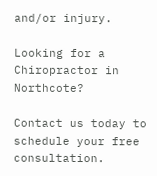and/or injury.

Looking for a Chiropractor in Northcote?

Contact us today to schedule your free consultation.